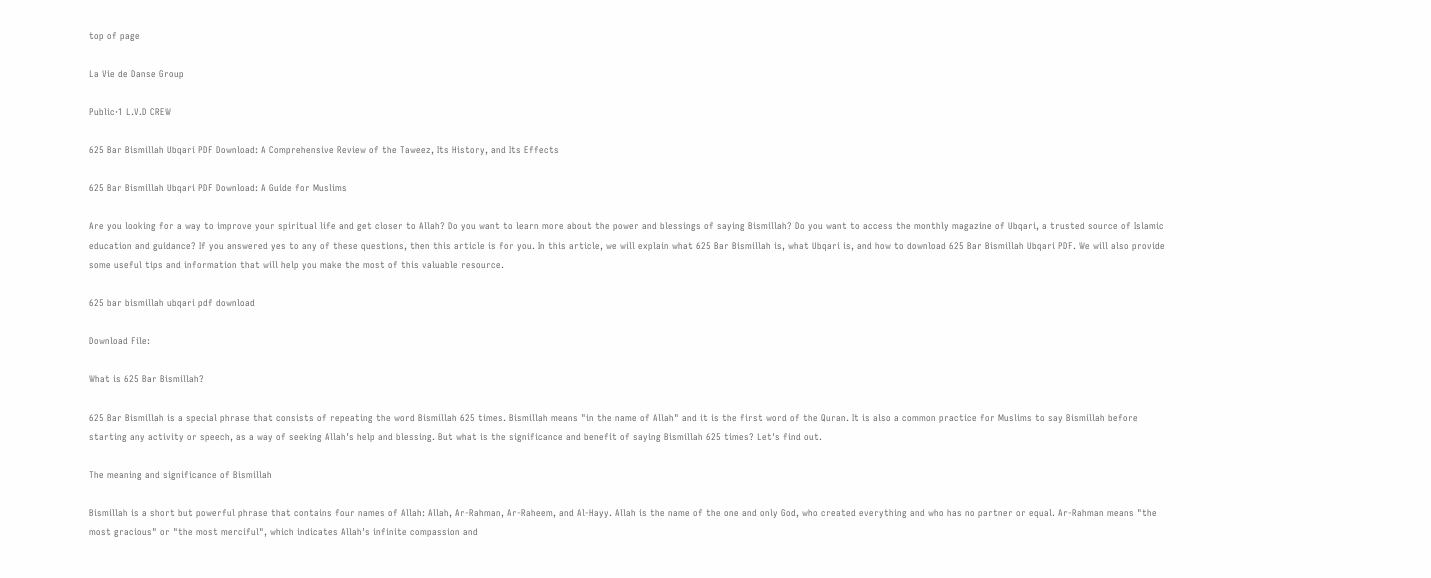top of page

La Vie de Danse Group

Public·1 L.V.D CREW

625 Bar Bismillah Ubqari PDF Download: A Comprehensive Review of the Taweez, Its History, and Its Effects

625 Bar Bismillah Ubqari PDF Download: A Guide for Muslims

Are you looking for a way to improve your spiritual life and get closer to Allah? Do you want to learn more about the power and blessings of saying Bismillah? Do you want to access the monthly magazine of Ubqari, a trusted source of Islamic education and guidance? If you answered yes to any of these questions, then this article is for you. In this article, we will explain what 625 Bar Bismillah is, what Ubqari is, and how to download 625 Bar Bismillah Ubqari PDF. We will also provide some useful tips and information that will help you make the most of this valuable resource.

625 bar bismillah ubqari pdf download

Download File:

What is 625 Bar Bismillah?

625 Bar Bismillah is a special phrase that consists of repeating the word Bismillah 625 times. Bismillah means "in the name of Allah" and it is the first word of the Quran. It is also a common practice for Muslims to say Bismillah before starting any activity or speech, as a way of seeking Allah's help and blessing. But what is the significance and benefit of saying Bismillah 625 times? Let's find out.

The meaning and significance of Bismillah

Bismillah is a short but powerful phrase that contains four names of Allah: Allah, Ar-Rahman, Ar-Raheem, and Al-Hayy. Allah is the name of the one and only God, who created everything and who has no partner or equal. Ar-Rahman means "the most gracious" or "the most merciful", which indicates Allah's infinite compassion and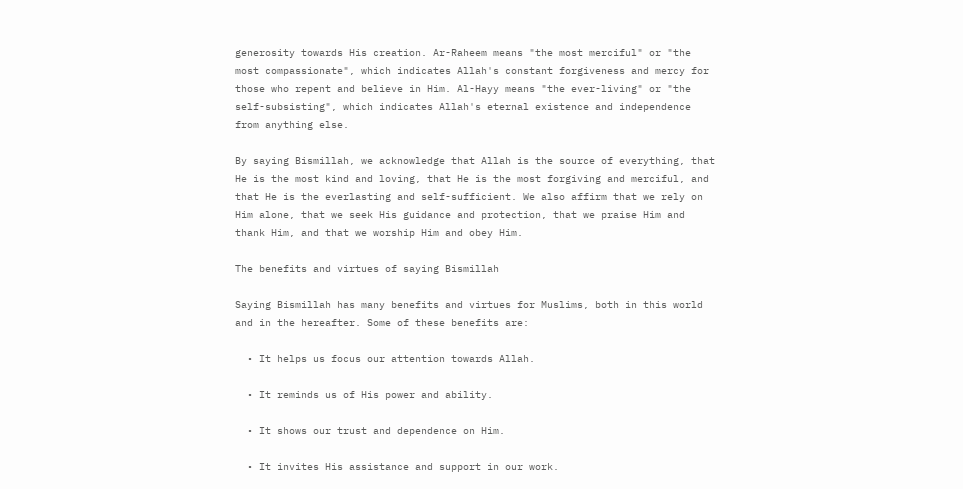generosity towards His creation. Ar-Raheem means "the most merciful" or "the most compassionate", which indicates Allah's constant forgiveness and mercy for those who repent and believe in Him. Al-Hayy means "the ever-living" or "the self-subsisting", which indicates Allah's eternal existence and independence from anything else.

By saying Bismillah, we acknowledge that Allah is the source of everything, that He is the most kind and loving, that He is the most forgiving and merciful, and that He is the everlasting and self-sufficient. We also affirm that we rely on Him alone, that we seek His guidance and protection, that we praise Him and thank Him, and that we worship Him and obey Him.

The benefits and virtues of saying Bismillah

Saying Bismillah has many benefits and virtues for Muslims, both in this world and in the hereafter. Some of these benefits are:

  • It helps us focus our attention towards Allah.

  • It reminds us of His power and ability.

  • It shows our trust and dependence on Him.

  • It invites His assistance and support in our work.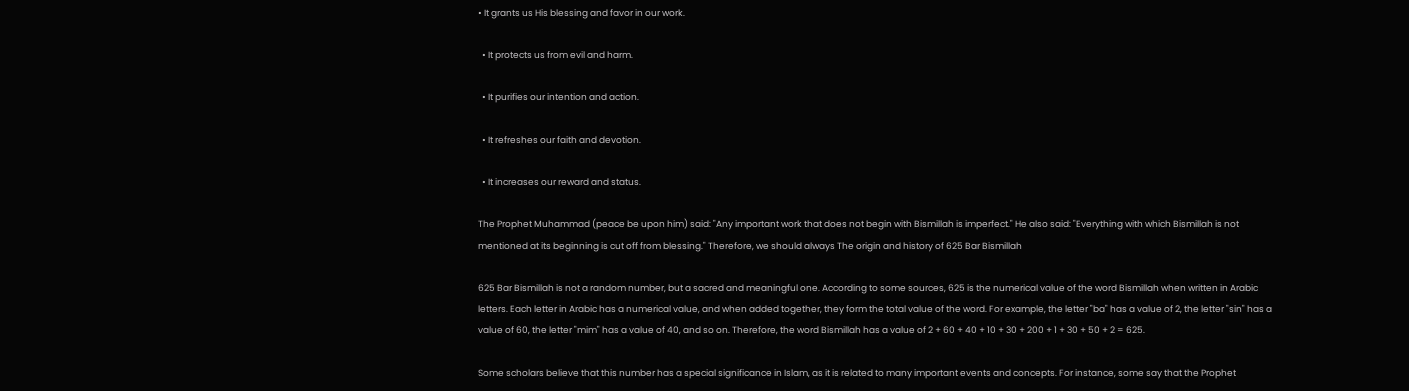• It grants us His blessing and favor in our work.

  • It protects us from evil and harm.

  • It purifies our intention and action.

  • It refreshes our faith and devotion.

  • It increases our reward and status.

The Prophet Muhammad (peace be upon him) said: "Any important work that does not begin with Bismillah is imperfect." He also said: "Everything with which Bismillah is not mentioned at its beginning is cut off from blessing." Therefore, we should always The origin and history of 625 Bar Bismillah

625 Bar Bismillah is not a random number, but a sacred and meaningful one. According to some sources, 625 is the numerical value of the word Bismillah when written in Arabic letters. Each letter in Arabic has a numerical value, and when added together, they form the total value of the word. For example, the letter "ba" has a value of 2, the letter "sin" has a value of 60, the letter "mim" has a value of 40, and so on. Therefore, the word Bismillah has a value of 2 + 60 + 40 + 10 + 30 + 200 + 1 + 30 + 50 + 2 = 625.

Some scholars believe that this number has a special significance in Islam, as it is related to many important events and concepts. For instance, some say that the Prophet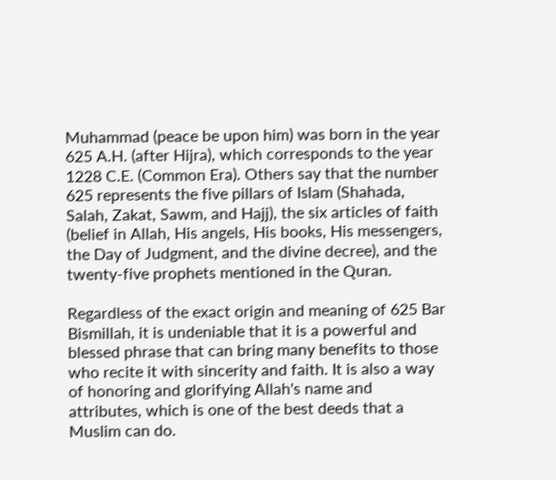Muhammad (peace be upon him) was born in the year 625 A.H. (after Hijra), which corresponds to the year 1228 C.E. (Common Era). Others say that the number 625 represents the five pillars of Islam (Shahada, Salah, Zakat, Sawm, and Hajj), the six articles of faith (belief in Allah, His angels, His books, His messengers, the Day of Judgment, and the divine decree), and the twenty-five prophets mentioned in the Quran.

Regardless of the exact origin and meaning of 625 Bar Bismillah, it is undeniable that it is a powerful and blessed phrase that can bring many benefits to those who recite it with sincerity and faith. It is also a way of honoring and glorifying Allah's name and attributes, which is one of the best deeds that a Muslim can do.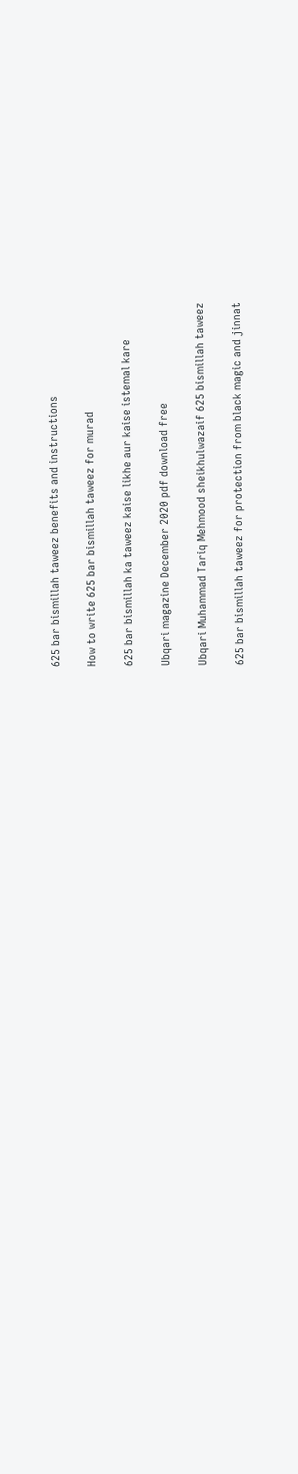625 bar bismillah taweez benefits and instructions

How to write 625 bar bismillah taweez for murad

625 bar bismillah ka taweez kaise likhe aur kaise istemal kare

Ubqari magazine December 2020 pdf download free

Ubqari Muhammad Tariq Mehmood sheikhulwazaif 625 bismillah taweez

625 bar bismillah taweez for protection from black magic and jinnat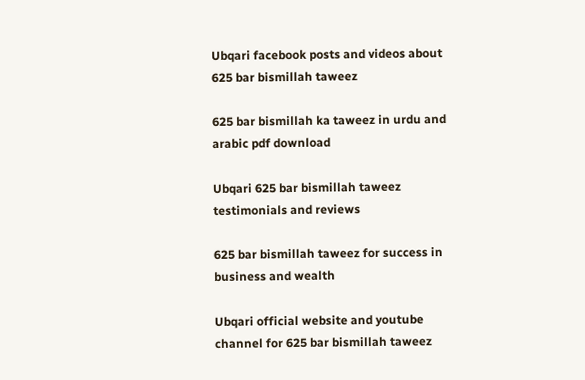Ubqari facebook posts and videos about 625 bar bismillah taweez

625 bar bismillah ka taweez in urdu and arabic pdf download

Ubqari 625 bar bismillah taweez testimonials and reviews

625 bar bismillah taweez for success in business and wealth

Ubqari official website and youtube channel for 625 bar bismillah taweez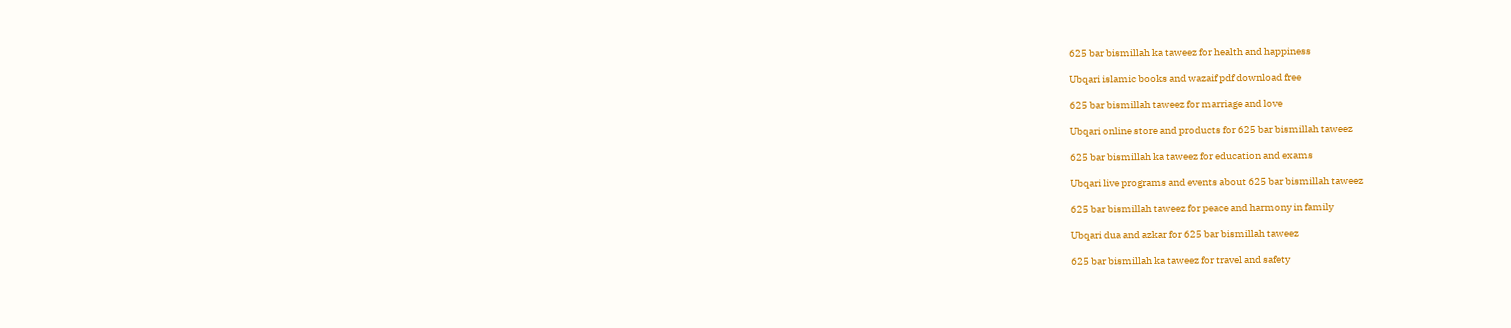625 bar bismillah ka taweez for health and happiness

Ubqari islamic books and wazaif pdf download free

625 bar bismillah taweez for marriage and love

Ubqari online store and products for 625 bar bismillah taweez

625 bar bismillah ka taweez for education and exams

Ubqari live programs and events about 625 bar bismillah taweez

625 bar bismillah taweez for peace and harmony in family

Ubqari dua and azkar for 625 bar bismillah taweez

625 bar bismillah ka taweez for travel and safety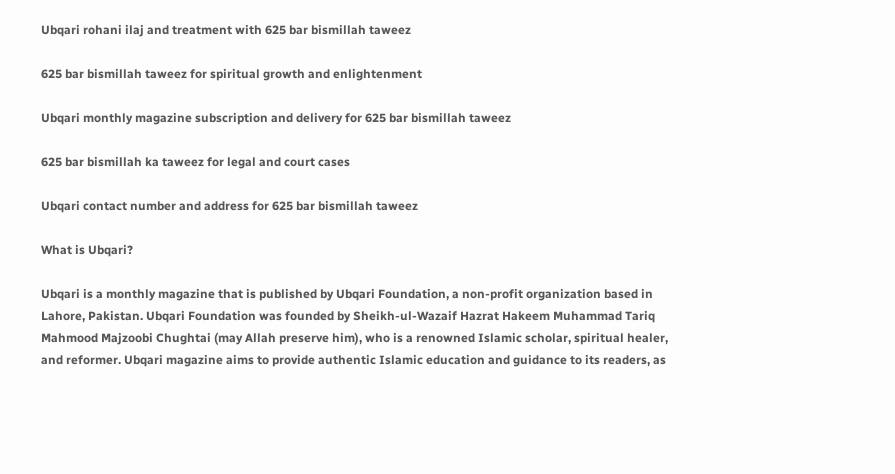Ubqari rohani ilaj and treatment with 625 bar bismillah taweez

625 bar bismillah taweez for spiritual growth and enlightenment

Ubqari monthly magazine subscription and delivery for 625 bar bismillah taweez

625 bar bismillah ka taweez for legal and court cases

Ubqari contact number and address for 625 bar bismillah taweez

What is Ubqari?

Ubqari is a monthly magazine that is published by Ubqari Foundation, a non-profit organization based in Lahore, Pakistan. Ubqari Foundation was founded by Sheikh-ul-Wazaif Hazrat Hakeem Muhammad Tariq Mahmood Majzoobi Chughtai (may Allah preserve him), who is a renowned Islamic scholar, spiritual healer, and reformer. Ubqari magazine aims to provide authentic Islamic education and guidance to its readers, as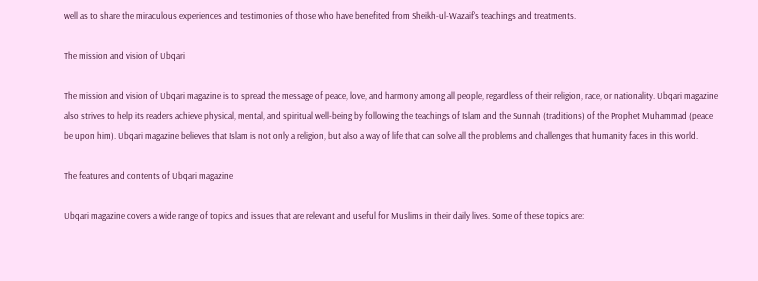well as to share the miraculous experiences and testimonies of those who have benefited from Sheikh-ul-Wazaif's teachings and treatments.

The mission and vision of Ubqari

The mission and vision of Ubqari magazine is to spread the message of peace, love, and harmony among all people, regardless of their religion, race, or nationality. Ubqari magazine also strives to help its readers achieve physical, mental, and spiritual well-being by following the teachings of Islam and the Sunnah (traditions) of the Prophet Muhammad (peace be upon him). Ubqari magazine believes that Islam is not only a religion, but also a way of life that can solve all the problems and challenges that humanity faces in this world.

The features and contents of Ubqari magazine

Ubqari magazine covers a wide range of topics and issues that are relevant and useful for Muslims in their daily lives. Some of these topics are: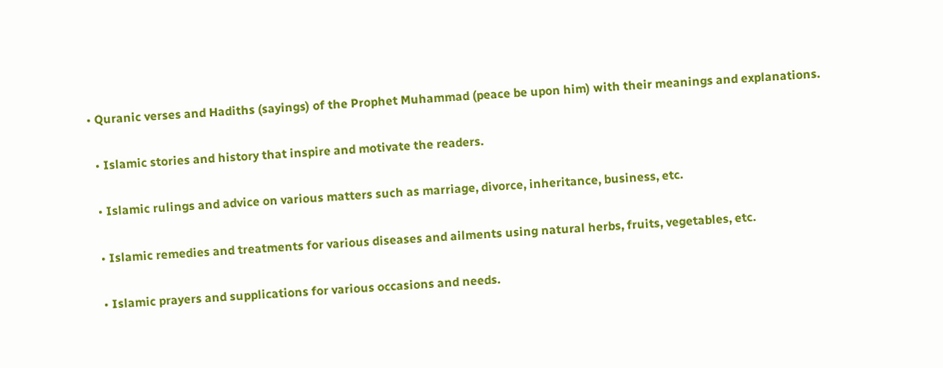• Quranic verses and Hadiths (sayings) of the Prophet Muhammad (peace be upon him) with their meanings and explanations.

  • Islamic stories and history that inspire and motivate the readers.

  • Islamic rulings and advice on various matters such as marriage, divorce, inheritance, business, etc.

  • Islamic remedies and treatments for various diseases and ailments using natural herbs, fruits, vegetables, etc.

  • Islamic prayers and supplications for various occasions and needs.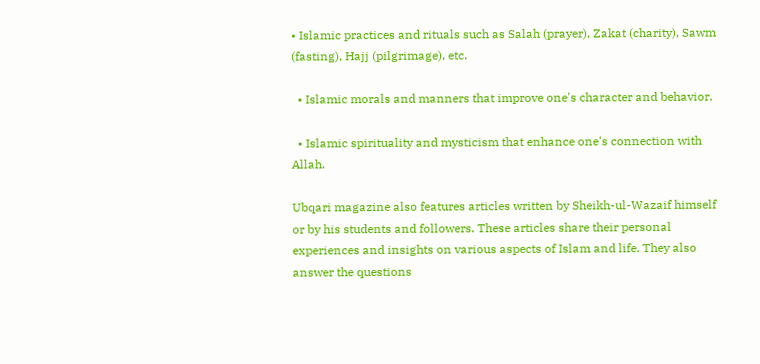• Islamic practices and rituals such as Salah (prayer), Zakat (charity), Sawm (fasting), Hajj (pilgrimage), etc.

  • Islamic morals and manners that improve one's character and behavior.

  • Islamic spirituality and mysticism that enhance one's connection with Allah.

Ubqari magazine also features articles written by Sheikh-ul-Wazaif himself or by his students and followers. These articles share their personal experiences and insights on various aspects of Islam and life. They also answer the questions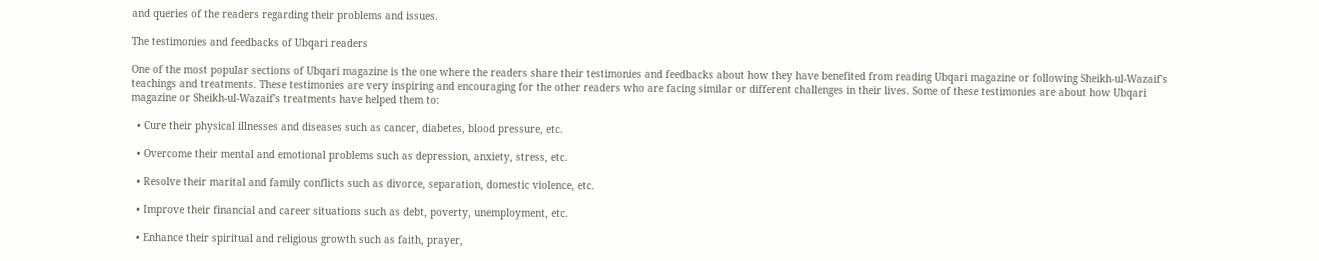and queries of the readers regarding their problems and issues.

The testimonies and feedbacks of Ubqari readers

One of the most popular sections of Ubqari magazine is the one where the readers share their testimonies and feedbacks about how they have benefited from reading Ubqari magazine or following Sheikh-ul-Wazaif's teachings and treatments. These testimonies are very inspiring and encouraging for the other readers who are facing similar or different challenges in their lives. Some of these testimonies are about how Ubqari magazine or Sheikh-ul-Wazaif's treatments have helped them to:

  • Cure their physical illnesses and diseases such as cancer, diabetes, blood pressure, etc.

  • Overcome their mental and emotional problems such as depression, anxiety, stress, etc.

  • Resolve their marital and family conflicts such as divorce, separation, domestic violence, etc.

  • Improve their financial and career situations such as debt, poverty, unemployment, etc.

  • Enhance their spiritual and religious growth such as faith, prayer,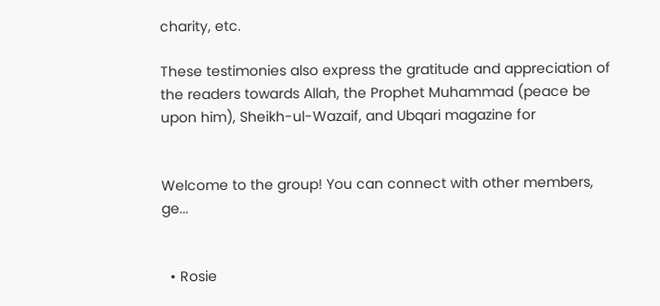charity, etc.

These testimonies also express the gratitude and appreciation of the readers towards Allah, the Prophet Muhammad (peace be upon him), Sheikh-ul-Wazaif, and Ubqari magazine for


Welcome to the group! You can connect with other members, ge...


  • Rosie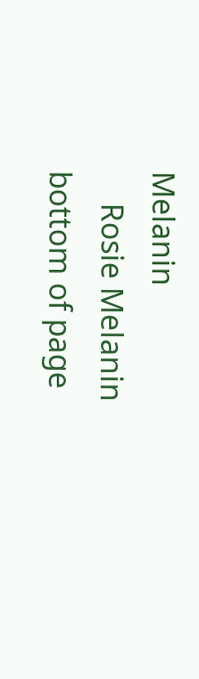Melanin
    Rosie Melanin
bottom of page